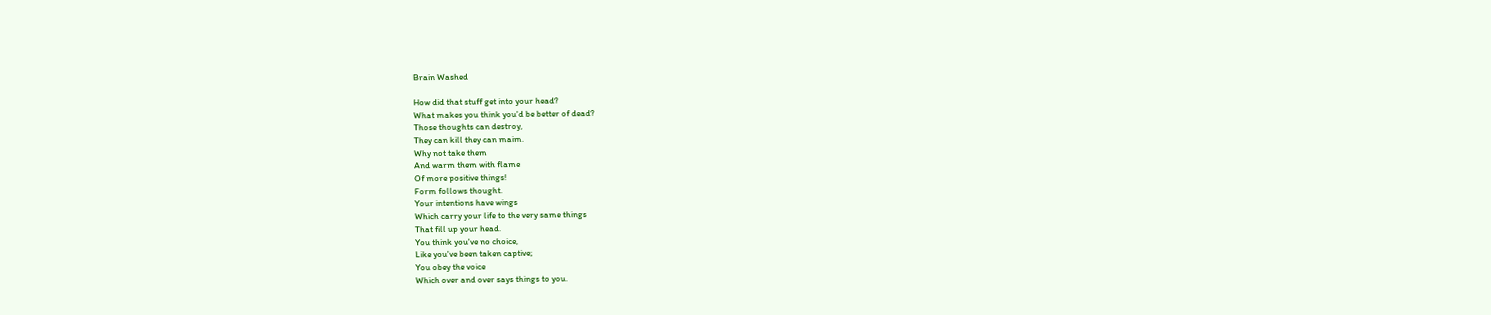Brain Washed

How did that stuff get into your head?
What makes you think you'd be better of dead?
Those thoughts can destroy,
They can kill they can maim.
Why not take them
And warm them with flame
Of more positive things!
Form follows thought.
Your intentions have wings
Which carry your life to the very same things
That fill up your head.
You think you've no choice,
Like you've been taken captive;
You obey the voice
Which over and over says things to you.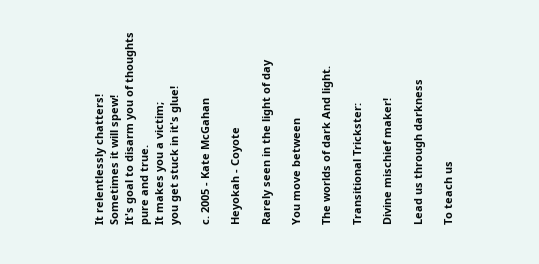It relentlessly chatters!
Sometimes it will spew!
It's goal to disarm you of thoughts pure and true.
It makes you a victim;
you get stuck in it's glue!

c. 2005 - Kate McGahan

Heyokah - Coyote

Rarely seen in the light of day

You move between

The worlds of dark And light.

Transitional Trickster:

Divine mischief maker!

Lead us through darkness

To teach us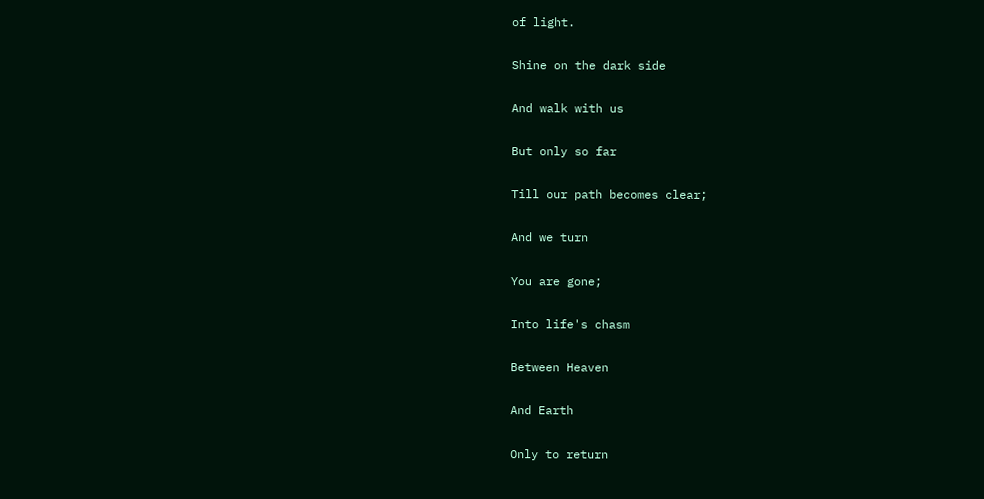of light.

Shine on the dark side

And walk with us

But only so far

Till our path becomes clear;

And we turn

You are gone;

Into life's chasm

Between Heaven

And Earth

Only to return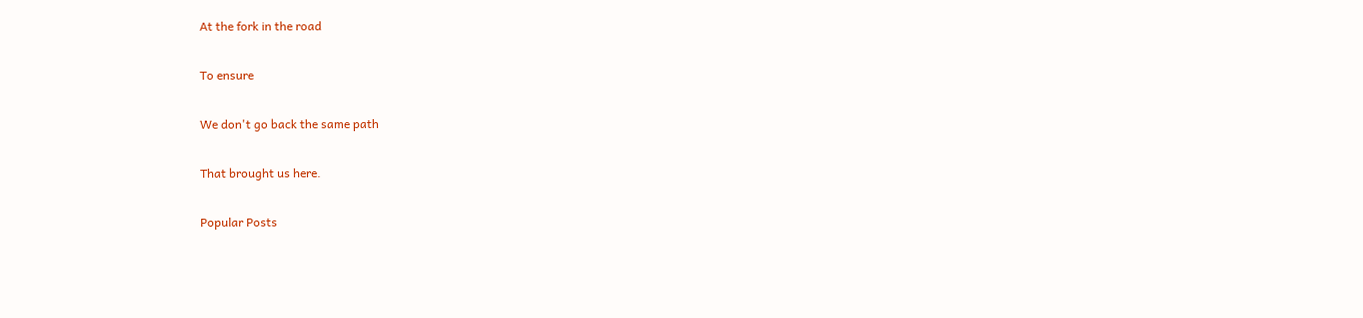At the fork in the road

To ensure

We don't go back the same path

That brought us here.

Popular Posts